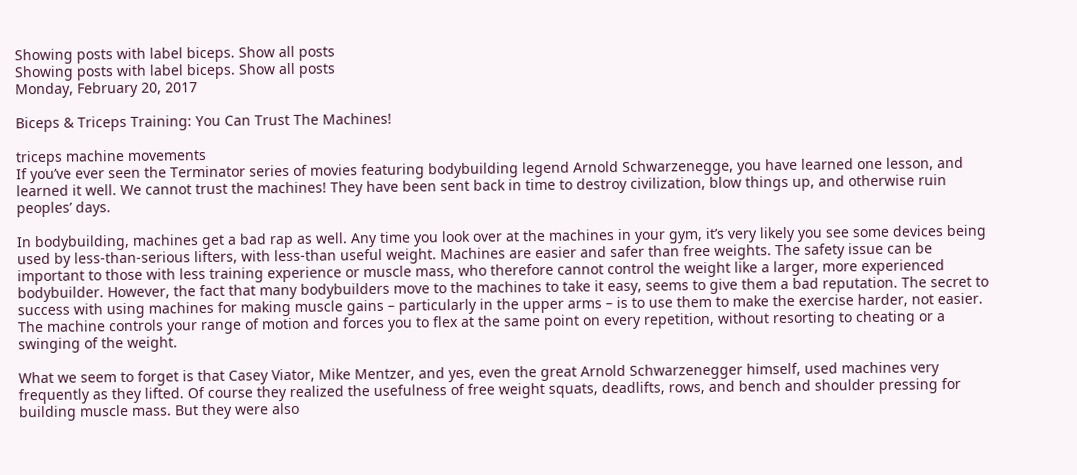Showing posts with label biceps. Show all posts
Showing posts with label biceps. Show all posts
Monday, February 20, 2017

Biceps & Triceps Training: You Can Trust The Machines!

triceps machine movements
If you’ve ever seen the Terminator series of movies featuring bodybuilding legend Arnold Schwarzenegge, you have learned one lesson, and learned it well. We cannot trust the machines! They have been sent back in time to destroy civilization, blow things up, and otherwise ruin peoples’ days.

In bodybuilding, machines get a bad rap as well. Any time you look over at the machines in your gym, it’s very likely you see some devices being used by less-than-serious lifters, with less-than useful weight. Machines are easier and safer than free weights. The safety issue can be important to those with less training experience or muscle mass, who therefore cannot control the weight like a larger, more experienced bodybuilder. However, the fact that many bodybuilders move to the machines to take it easy, seems to give them a bad reputation. The secret to success with using machines for making muscle gains – particularly in the upper arms – is to use them to make the exercise harder, not easier. The machine controls your range of motion and forces you to flex at the same point on every repetition, without resorting to cheating or a swinging of the weight.

What we seem to forget is that Casey Viator, Mike Mentzer, and yes, even the great Arnold Schwarzenegger himself, used machines very frequently as they lifted. Of course they realized the usefulness of free weight squats, deadlifts, rows, and bench and shoulder pressing for building muscle mass. But they were also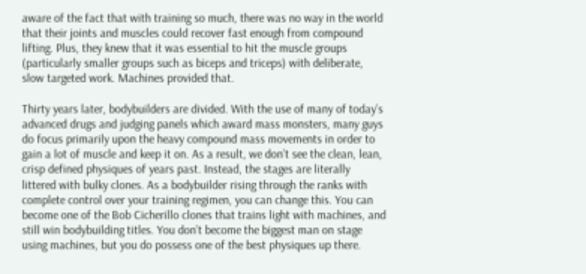aware of the fact that with training so much, there was no way in the world that their joints and muscles could recover fast enough from compound lifting. Plus, they knew that it was essential to hit the muscle groups (particularly smaller groups such as biceps and triceps) with deliberate, slow targeted work. Machines provided that.

Thirty years later, bodybuilders are divided. With the use of many of today’s advanced drugs and judging panels which award mass monsters, many guys do focus primarily upon the heavy compound mass movements in order to gain a lot of muscle and keep it on. As a result, we don’t see the clean, lean, crisp defined physiques of years past. Instead, the stages are literally littered with bulky clones. As a bodybuilder rising through the ranks with complete control over your training regimen, you can change this. You can become one of the Bob Cicherillo clones that trains light with machines, and still win bodybuilding titles. You don’t become the biggest man on stage using machines, but you do possess one of the best physiques up there.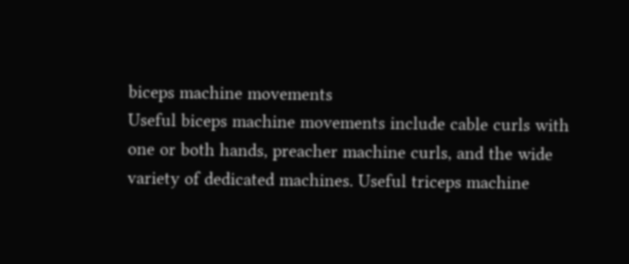biceps machine movements
Useful biceps machine movements include cable curls with one or both hands, preacher machine curls, and the wide variety of dedicated machines. Useful triceps machine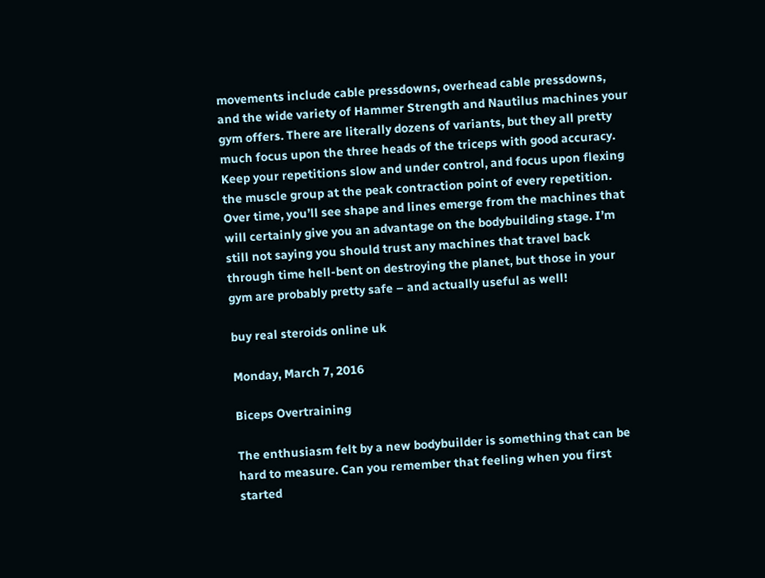movements include cable pressdowns, overhead cable pressdowns, and the wide variety of Hammer Strength and Nautilus machines your gym offers. There are literally dozens of variants, but they all pretty much focus upon the three heads of the triceps with good accuracy. Keep your repetitions slow and under control, and focus upon flexing the muscle group at the peak contraction point of every repetition. Over time, you’ll see shape and lines emerge from the machines that will certainly give you an advantage on the bodybuilding stage. I’m still not saying you should trust any machines that travel back through time hell-bent on destroying the planet, but those in your gym are probably pretty safe – and actually useful as well!

buy real steroids online uk

Monday, March 7, 2016

Biceps Overtraining

The enthusiasm felt by a new bodybuilder is something that can be hard to measure. Can you remember that feeling when you first started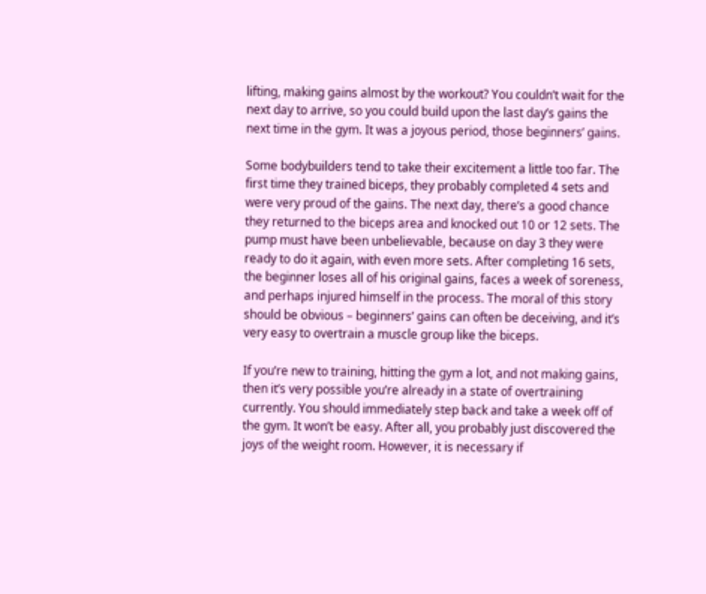lifting, making gains almost by the workout? You couldn’t wait for the next day to arrive, so you could build upon the last day’s gains the next time in the gym. It was a joyous period, those beginners’ gains.

Some bodybuilders tend to take their excitement a little too far. The first time they trained biceps, they probably completed 4 sets and were very proud of the gains. The next day, there’s a good chance they returned to the biceps area and knocked out 10 or 12 sets. The pump must have been unbelievable, because on day 3 they were ready to do it again, with even more sets. After completing 16 sets, the beginner loses all of his original gains, faces a week of soreness, and perhaps injured himself in the process. The moral of this story should be obvious – beginners’ gains can often be deceiving, and it’s very easy to overtrain a muscle group like the biceps.

If you’re new to training, hitting the gym a lot, and not making gains, then it’s very possible you’re already in a state of overtraining currently. You should immediately step back and take a week off of the gym. It won’t be easy. After all, you probably just discovered the joys of the weight room. However, it is necessary if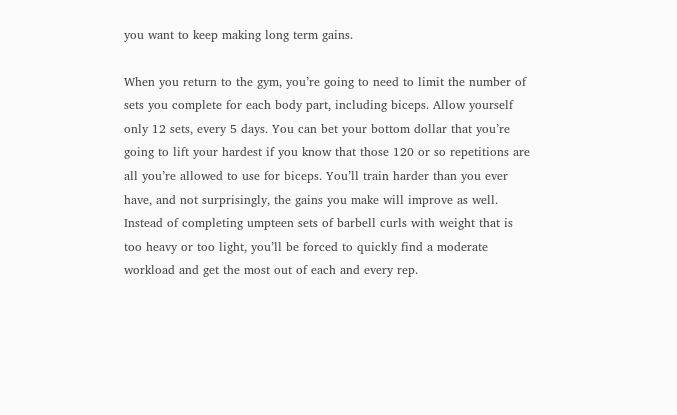you want to keep making long term gains.

When you return to the gym, you’re going to need to limit the number of sets you complete for each body part, including biceps. Allow yourself only 12 sets, every 5 days. You can bet your bottom dollar that you’re going to lift your hardest if you know that those 120 or so repetitions are all you’re allowed to use for biceps. You’ll train harder than you ever have, and not surprisingly, the gains you make will improve as well. Instead of completing umpteen sets of barbell curls with weight that is too heavy or too light, you’ll be forced to quickly find a moderate workload and get the most out of each and every rep.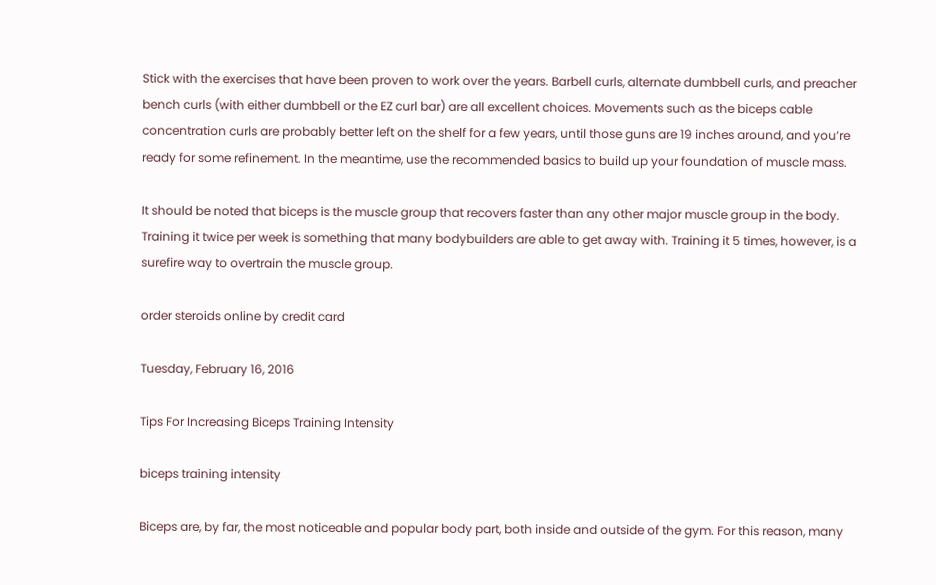Stick with the exercises that have been proven to work over the years. Barbell curls, alternate dumbbell curls, and preacher bench curls (with either dumbbell or the EZ curl bar) are all excellent choices. Movements such as the biceps cable concentration curls are probably better left on the shelf for a few years, until those guns are 19 inches around, and you’re ready for some refinement. In the meantime, use the recommended basics to build up your foundation of muscle mass.

It should be noted that biceps is the muscle group that recovers faster than any other major muscle group in the body. Training it twice per week is something that many bodybuilders are able to get away with. Training it 5 times, however, is a surefire way to overtrain the muscle group.

order steroids online by credit card

Tuesday, February 16, 2016

Tips For Increasing Biceps Training Intensity

biceps training intensity

Biceps are, by far, the most noticeable and popular body part, both inside and outside of the gym. For this reason, many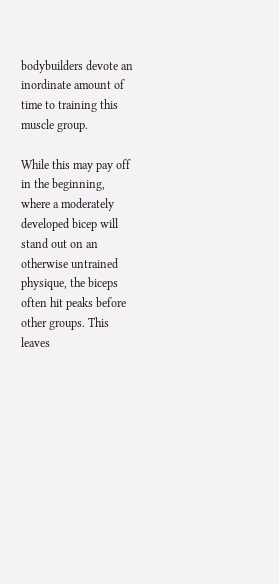bodybuilders devote an inordinate amount of time to training this muscle group.

While this may pay off in the beginning, where a moderately developed bicep will stand out on an otherwise untrained physique, the biceps often hit peaks before other groups. This leaves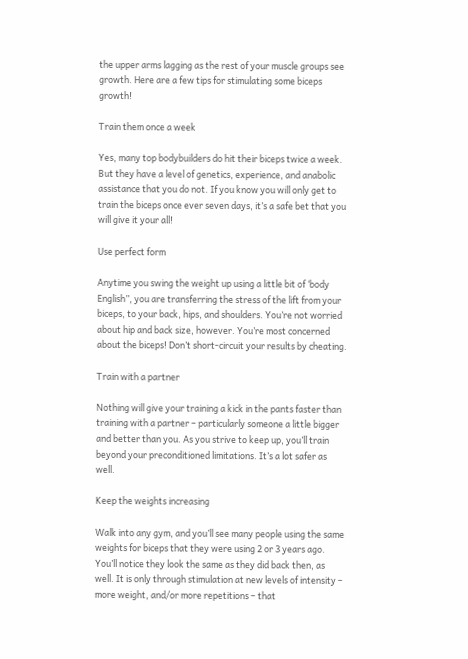the upper arms lagging as the rest of your muscle groups see growth. Here are a few tips for stimulating some biceps growth!

Train them once a week

Yes, many top bodybuilders do hit their biceps twice a week. But they have a level of genetics, experience, and anabolic assistance that you do not. If you know you will only get to train the biceps once ever seven days, it’s a safe bet that you will give it your all!

Use perfect form

Anytime you swing the weight up using a little bit of ‘body English”, you are transferring the stress of the lift from your biceps, to your back, hips, and shoulders. You’re not worried about hip and back size, however. You’re most concerned about the biceps! Don’t short-circuit your results by cheating.

Train with a partner

Nothing will give your training a kick in the pants faster than training with a partner – particularly someone a little bigger and better than you. As you strive to keep up, you’ll train beyond your preconditioned limitations. It’s a lot safer as well.

Keep the weights increasing

Walk into any gym, and you’ll see many people using the same weights for biceps that they were using 2 or 3 years ago. You’ll notice they look the same as they did back then, as well. It is only through stimulation at new levels of intensity – more weight, and/or more repetitions – that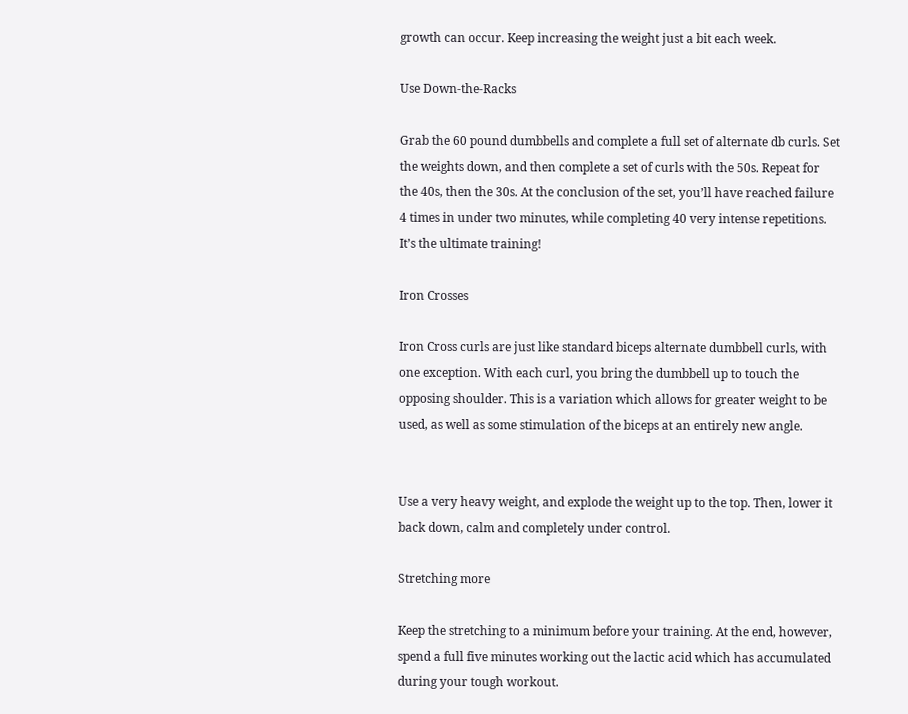growth can occur. Keep increasing the weight just a bit each week.

Use Down-the-Racks

Grab the 60 pound dumbbells and complete a full set of alternate db curls. Set the weights down, and then complete a set of curls with the 50s. Repeat for the 40s, then the 30s. At the conclusion of the set, you’ll have reached failure 4 times in under two minutes, while completing 40 very intense repetitions. It’s the ultimate training!

Iron Crosses

Iron Cross curls are just like standard biceps alternate dumbbell curls, with one exception. With each curl, you bring the dumbbell up to touch the opposing shoulder. This is a variation which allows for greater weight to be used, as well as some stimulation of the biceps at an entirely new angle.


Use a very heavy weight, and explode the weight up to the top. Then, lower it back down, calm and completely under control.

Stretching more

Keep the stretching to a minimum before your training. At the end, however, spend a full five minutes working out the lactic acid which has accumulated during your tough workout.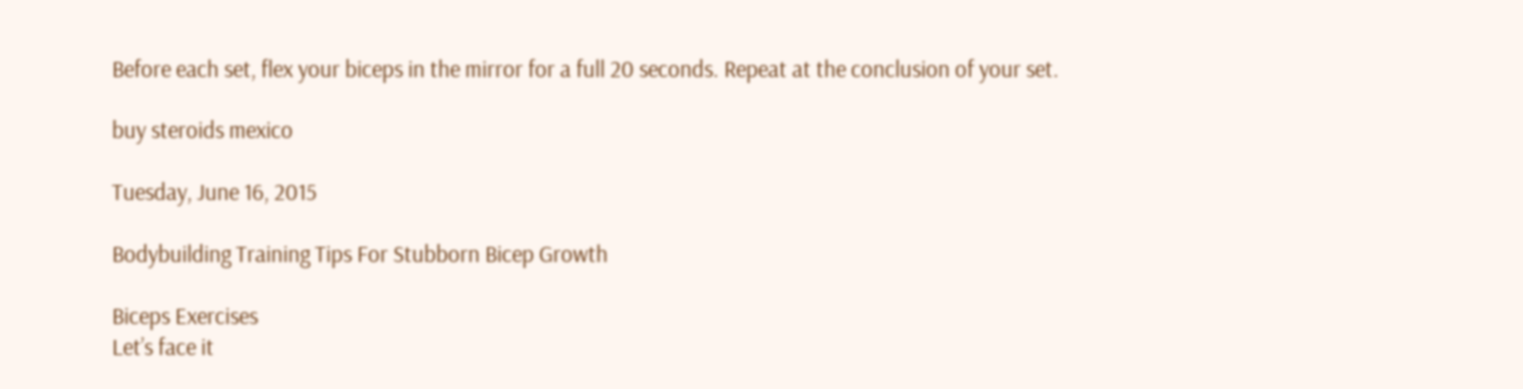Before each set, flex your biceps in the mirror for a full 20 seconds. Repeat at the conclusion of your set.

buy steroids mexico

Tuesday, June 16, 2015

Bodybuilding Training Tips For Stubborn Bicep Growth

Biceps Exercises
Let’s face it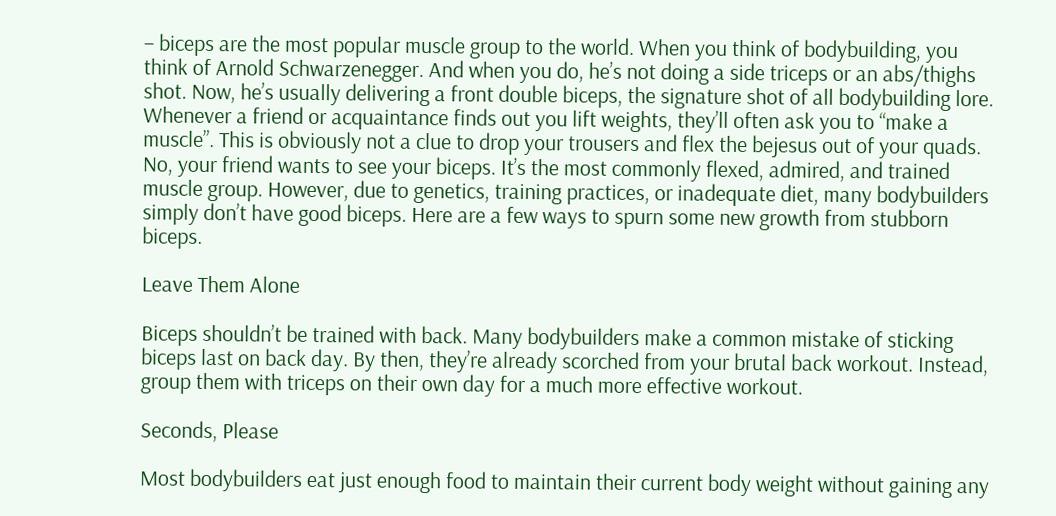– biceps are the most popular muscle group to the world. When you think of bodybuilding, you think of Arnold Schwarzenegger. And when you do, he’s not doing a side triceps or an abs/thighs shot. Now, he’s usually delivering a front double biceps, the signature shot of all bodybuilding lore. Whenever a friend or acquaintance finds out you lift weights, they’ll often ask you to “make a muscle”. This is obviously not a clue to drop your trousers and flex the bejesus out of your quads. No, your friend wants to see your biceps. It’s the most commonly flexed, admired, and trained muscle group. However, due to genetics, training practices, or inadequate diet, many bodybuilders simply don’t have good biceps. Here are a few ways to spurn some new growth from stubborn biceps.

Leave Them Alone

Biceps shouldn’t be trained with back. Many bodybuilders make a common mistake of sticking biceps last on back day. By then, they’re already scorched from your brutal back workout. Instead, group them with triceps on their own day for a much more effective workout.

Seconds, Please

Most bodybuilders eat just enough food to maintain their current body weight without gaining any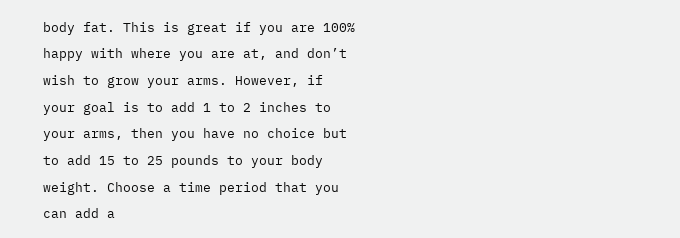body fat. This is great if you are 100% happy with where you are at, and don’t wish to grow your arms. However, if your goal is to add 1 to 2 inches to your arms, then you have no choice but to add 15 to 25 pounds to your body weight. Choose a time period that you can add a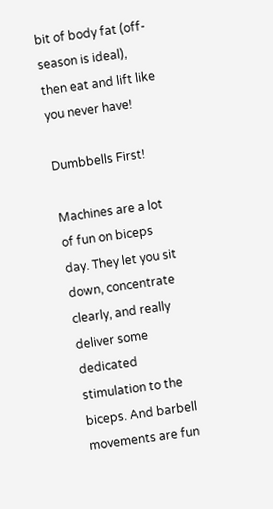bit of body fat (off-season is ideal), then eat and lift like you never have!

Dumbbells First!

Machines are a lot of fun on biceps day. They let you sit down, concentrate clearly, and really deliver some dedicated stimulation to the biceps. And barbell movements are fun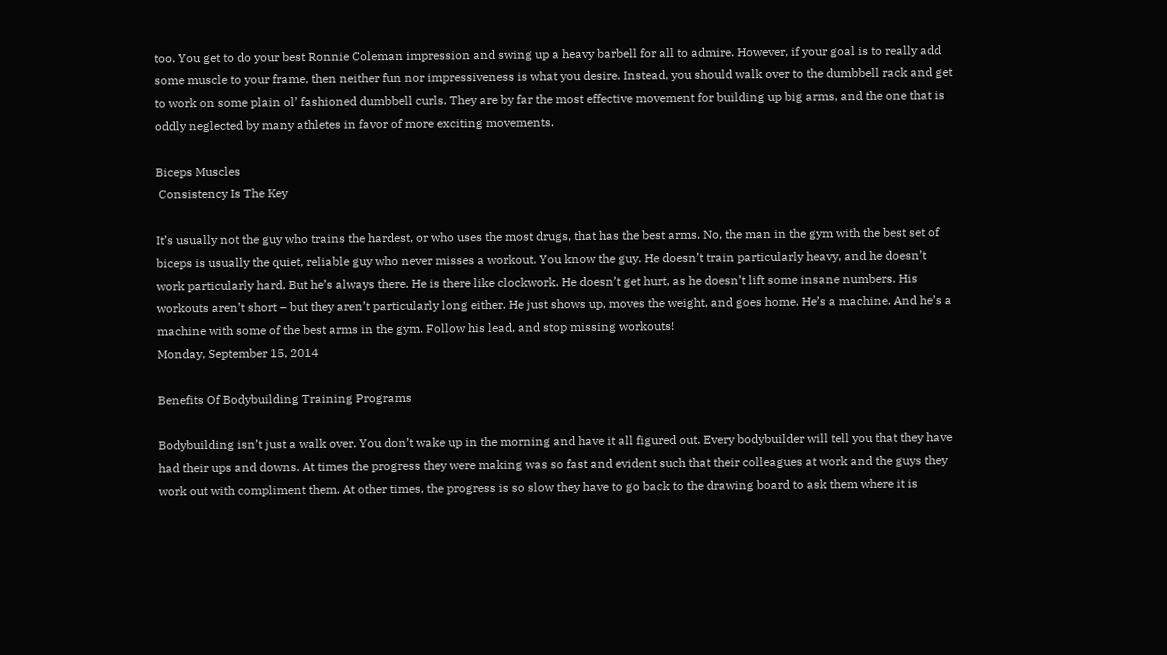too. You get to do your best Ronnie Coleman impression and swing up a heavy barbell for all to admire. However, if your goal is to really add some muscle to your frame, then neither fun nor impressiveness is what you desire. Instead, you should walk over to the dumbbell rack and get to work on some plain ol’ fashioned dumbbell curls. They are by far the most effective movement for building up big arms, and the one that is oddly neglected by many athletes in favor of more exciting movements.

Biceps Muscles
 Consistency Is The Key

It’s usually not the guy who trains the hardest, or who uses the most drugs, that has the best arms. No, the man in the gym with the best set of biceps is usually the quiet, reliable guy who never misses a workout. You know the guy. He doesn’t train particularly heavy, and he doesn’t work particularly hard. But he’s always there. He is there like clockwork. He doesn’t get hurt, as he doesn’t lift some insane numbers. His workouts aren’t short – but they aren’t particularly long either. He just shows up, moves the weight, and goes home. He’s a machine. And he’s a machine with some of the best arms in the gym. Follow his lead, and stop missing workouts!
Monday, September 15, 2014

Benefits Of Bodybuilding Training Programs

Bodybuilding isn’t just a walk over. You don’t wake up in the morning and have it all figured out. Every bodybuilder will tell you that they have had their ups and downs. At times the progress they were making was so fast and evident such that their colleagues at work and the guys they work out with compliment them. At other times, the progress is so slow they have to go back to the drawing board to ask them where it is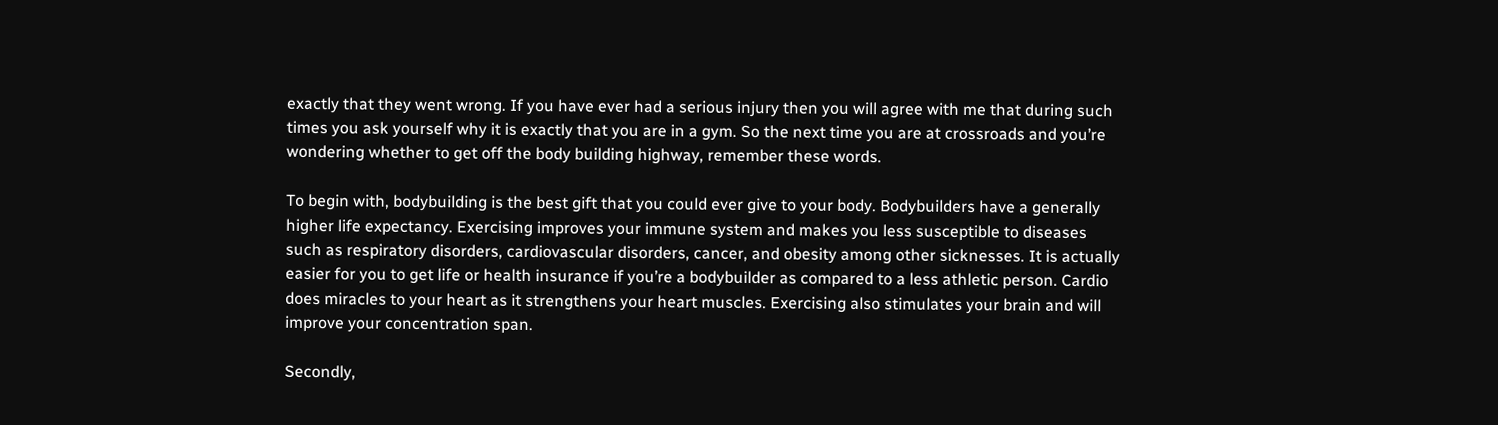exactly that they went wrong. If you have ever had a serious injury then you will agree with me that during such times you ask yourself why it is exactly that you are in a gym. So the next time you are at crossroads and you’re wondering whether to get off the body building highway, remember these words.

To begin with, bodybuilding is the best gift that you could ever give to your body. Bodybuilders have a generally higher life expectancy. Exercising improves your immune system and makes you less susceptible to diseases such as respiratory disorders, cardiovascular disorders, cancer, and obesity among other sicknesses. It is actually easier for you to get life or health insurance if you’re a bodybuilder as compared to a less athletic person. Cardio does miracles to your heart as it strengthens your heart muscles. Exercising also stimulates your brain and will improve your concentration span.

Secondly,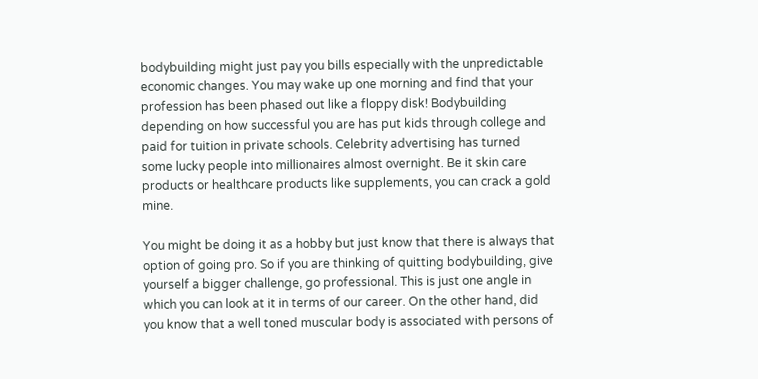bodybuilding might just pay you bills especially with the unpredictable economic changes. You may wake up one morning and find that your profession has been phased out like a floppy disk! Bodybuilding depending on how successful you are has put kids through college and paid for tuition in private schools. Celebrity advertising has turned some lucky people into millionaires almost overnight. Be it skin care products or healthcare products like supplements, you can crack a gold mine.

You might be doing it as a hobby but just know that there is always that option of going pro. So if you are thinking of quitting bodybuilding, give yourself a bigger challenge, go professional. This is just one angle in which you can look at it in terms of our career. On the other hand, did you know that a well toned muscular body is associated with persons of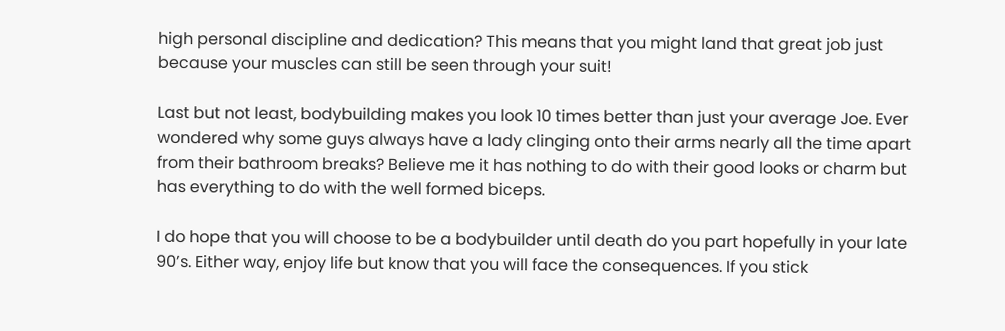high personal discipline and dedication? This means that you might land that great job just because your muscles can still be seen through your suit!

Last but not least, bodybuilding makes you look 10 times better than just your average Joe. Ever wondered why some guys always have a lady clinging onto their arms nearly all the time apart from their bathroom breaks? Believe me it has nothing to do with their good looks or charm but has everything to do with the well formed biceps.

I do hope that you will choose to be a bodybuilder until death do you part hopefully in your late 90’s. Either way, enjoy life but know that you will face the consequences. If you stick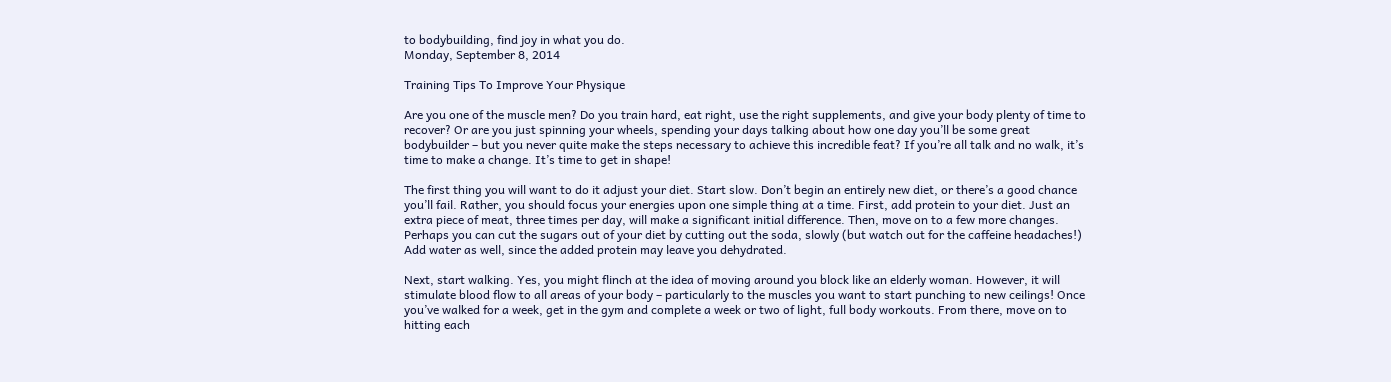to bodybuilding, find joy in what you do.
Monday, September 8, 2014

Training Tips To Improve Your Physique

Are you one of the muscle men? Do you train hard, eat right, use the right supplements, and give your body plenty of time to recover? Or are you just spinning your wheels, spending your days talking about how one day you’ll be some great bodybuilder – but you never quite make the steps necessary to achieve this incredible feat? If you’re all talk and no walk, it’s time to make a change. It’s time to get in shape!

The first thing you will want to do it adjust your diet. Start slow. Don’t begin an entirely new diet, or there’s a good chance you’ll fail. Rather, you should focus your energies upon one simple thing at a time. First, add protein to your diet. Just an extra piece of meat, three times per day, will make a significant initial difference. Then, move on to a few more changes. Perhaps you can cut the sugars out of your diet by cutting out the soda, slowly (but watch out for the caffeine headaches!) Add water as well, since the added protein may leave you dehydrated.

Next, start walking. Yes, you might flinch at the idea of moving around you block like an elderly woman. However, it will stimulate blood flow to all areas of your body – particularly to the muscles you want to start punching to new ceilings! Once you’ve walked for a week, get in the gym and complete a week or two of light, full body workouts. From there, move on to hitting each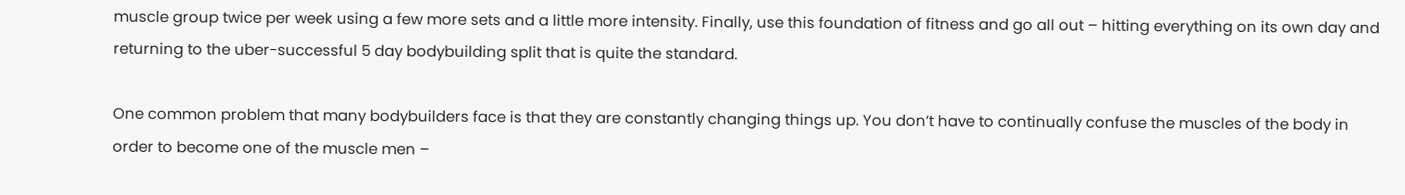muscle group twice per week using a few more sets and a little more intensity. Finally, use this foundation of fitness and go all out – hitting everything on its own day and returning to the uber-successful 5 day bodybuilding split that is quite the standard.

One common problem that many bodybuilders face is that they are constantly changing things up. You don’t have to continually confuse the muscles of the body in order to become one of the muscle men –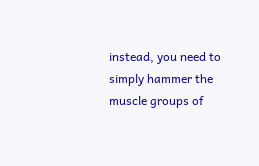instead, you need to simply hammer the muscle groups of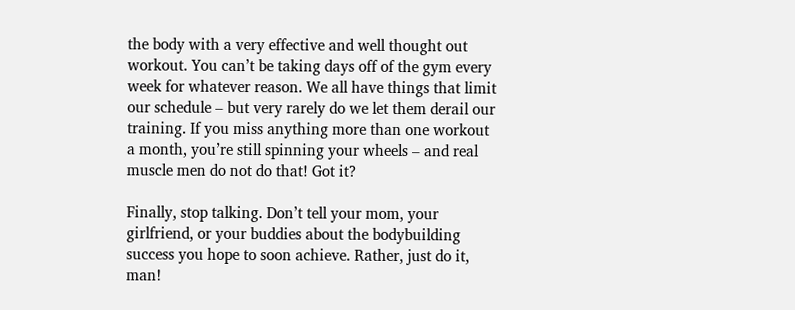the body with a very effective and well thought out workout. You can’t be taking days off of the gym every week for whatever reason. We all have things that limit our schedule – but very rarely do we let them derail our training. If you miss anything more than one workout a month, you’re still spinning your wheels – and real muscle men do not do that! Got it?

Finally, stop talking. Don’t tell your mom, your girlfriend, or your buddies about the bodybuilding success you hope to soon achieve. Rather, just do it, man!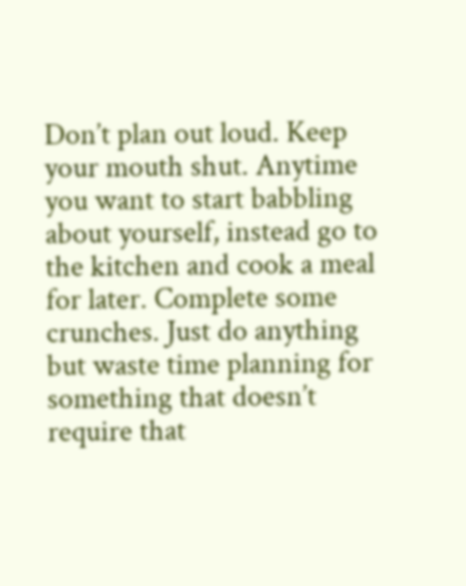Don’t plan out loud. Keep your mouth shut. Anytime you want to start babbling about yourself, instead go to the kitchen and cook a meal for later. Complete some crunches. Just do anything but waste time planning for something that doesn’t require that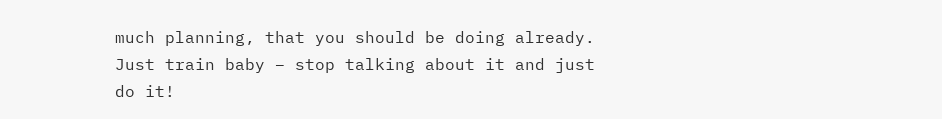much planning, that you should be doing already. Just train baby – stop talking about it and just do it!